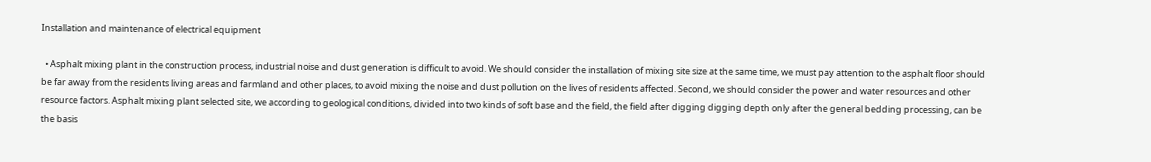Installation and maintenance of electrical equipment

  • Asphalt mixing plant in the construction process, industrial noise and dust generation is difficult to avoid. We should consider the installation of mixing site size at the same time, we must pay attention to the asphalt floor should be far away from the residents living areas and farmland and other places, to avoid mixing the noise and dust pollution on the lives of residents affected. Second, we should consider the power and water resources and other resource factors. Asphalt mixing plant selected site, we according to geological conditions, divided into two kinds of soft base and the field, the field after digging digging depth only after the general bedding processing, can be the basis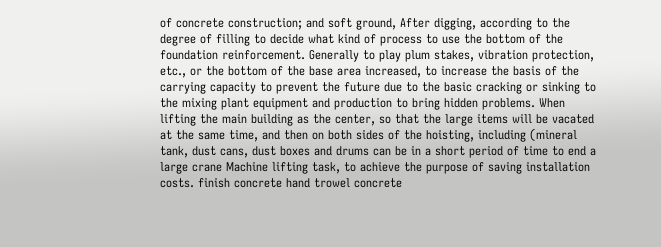of concrete construction; and soft ground, After digging, according to the degree of filling to decide what kind of process to use the bottom of the foundation reinforcement. Generally to play plum stakes, vibration protection, etc., or the bottom of the base area increased, to increase the basis of the carrying capacity to prevent the future due to the basic cracking or sinking to the mixing plant equipment and production to bring hidden problems. When lifting the main building as the center, so that the large items will be vacated at the same time, and then on both sides of the hoisting, including (mineral tank, dust cans, dust boxes and drums can be in a short period of time to end a large crane Machine lifting task, to achieve the purpose of saving installation costs. finish concrete hand trowel concrete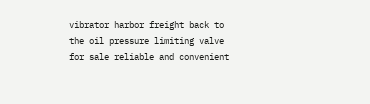vibrator harbor freight back to the oil pressure limiting valve for sale reliable and convenient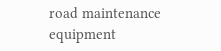road maintenance equipment